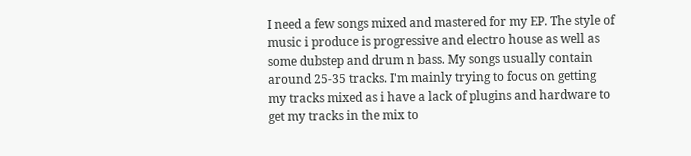I need a few songs mixed and mastered for my EP. The style of music i produce is progressive and electro house as well as some dubstep and drum n bass. My songs usually contain around 25-35 tracks. I'm mainly trying to focus on getting my tracks mixed as i have a lack of plugins and hardware to get my tracks in the mix to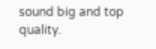sound big and top quality.